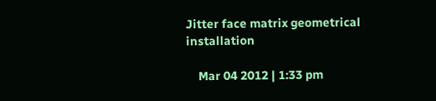Jitter face matrix geometrical installation

    Mar 04 2012 | 1:33 pm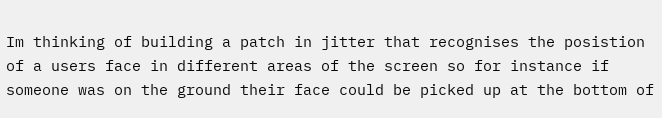Im thinking of building a patch in jitter that recognises the posistion of a users face in different areas of the screen so for instance if someone was on the ground their face could be picked up at the bottom of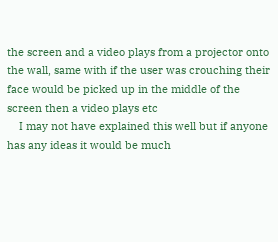the screen and a video plays from a projector onto the wall, same with if the user was crouching their face would be picked up in the middle of the screen then a video plays etc
    I may not have explained this well but if anyone has any ideas it would be much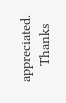appreciated.
    Thanks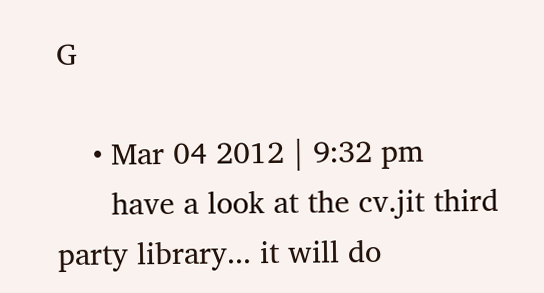G

    • Mar 04 2012 | 9:32 pm
      have a look at the cv.jit third party library... it will do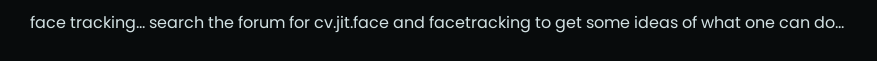face tracking... search the forum for cv.jit.face and facetracking to get some ideas of what one can do...